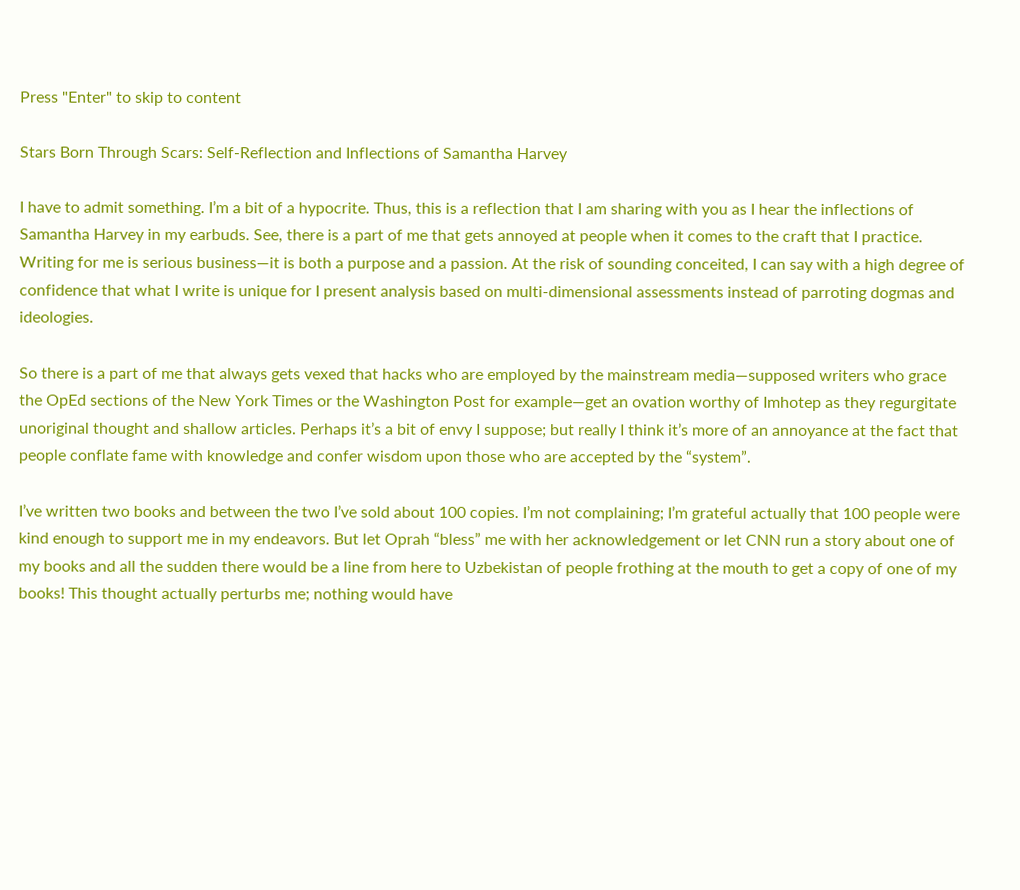Press "Enter" to skip to content

Stars Born Through Scars: Self-Reflection and Inflections of Samantha Harvey

I have to admit something. I’m a bit of a hypocrite. Thus, this is a reflection that I am sharing with you as I hear the inflections of Samantha Harvey in my earbuds. See, there is a part of me that gets annoyed at people when it comes to the craft that I practice. Writing for me is serious business—it is both a purpose and a passion. At the risk of sounding conceited, I can say with a high degree of confidence that what I write is unique for I present analysis based on multi-dimensional assessments instead of parroting dogmas and ideologies.

So there is a part of me that always gets vexed that hacks who are employed by the mainstream media—supposed writers who grace the OpEd sections of the New York Times or the Washington Post for example—get an ovation worthy of Imhotep as they regurgitate unoriginal thought and shallow articles. Perhaps it’s a bit of envy I suppose; but really I think it’s more of an annoyance at the fact that people conflate fame with knowledge and confer wisdom upon those who are accepted by the “system”.

I’ve written two books and between the two I’ve sold about 100 copies. I’m not complaining; I’m grateful actually that 100 people were kind enough to support me in my endeavors. But let Oprah “bless” me with her acknowledgement or let CNN run a story about one of my books and all the sudden there would be a line from here to Uzbekistan of people frothing at the mouth to get a copy of one of my books! This thought actually perturbs me; nothing would have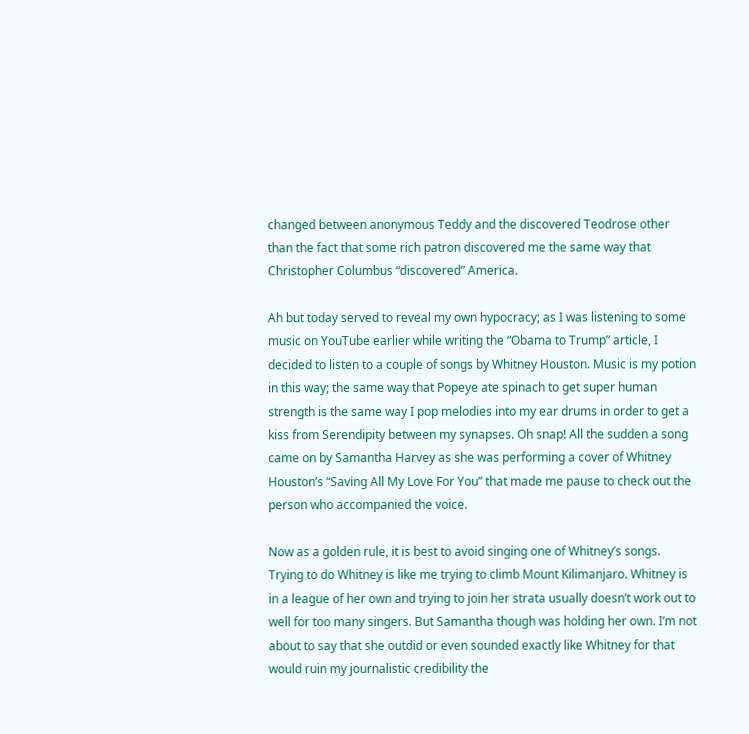changed between anonymous Teddy and the discovered Teodrose other than the fact that some rich patron discovered me the same way that Christopher Columbus “discovered” America.

Ah but today served to reveal my own hypocracy; as I was listening to some music on YouTube earlier while writing the “Obama to Trump” article, I decided to listen to a couple of songs by Whitney Houston. Music is my potion in this way; the same way that Popeye ate spinach to get super human strength is the same way I pop melodies into my ear drums in order to get a kiss from Serendipity between my synapses. Oh snap! All the sudden a song came on by Samantha Harvey as she was performing a cover of Whitney Houston’s “Saving All My Love For You” that made me pause to check out the person who accompanied the voice.

Now as a golden rule, it is best to avoid singing one of Whitney’s songs. Trying to do Whitney is like me trying to climb Mount Kilimanjaro. Whitney is in a league of her own and trying to join her strata usually doesn’t work out to well for too many singers. But Samantha though was holding her own. I’m not about to say that she outdid or even sounded exactly like Whitney for that would ruin my journalistic credibility the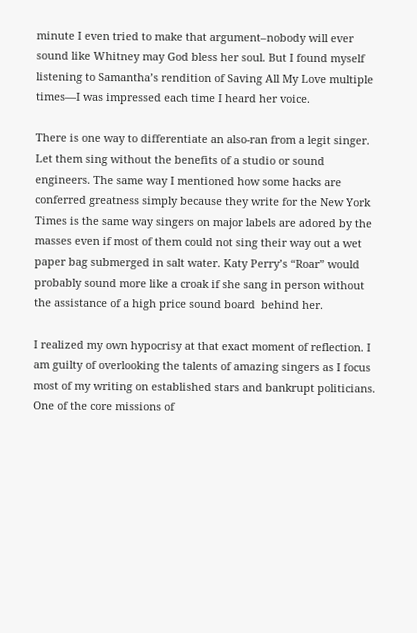minute I even tried to make that argument–nobody will ever sound like Whitney may God bless her soul. But I found myself listening to Samantha’s rendition of Saving All My Love multiple times—I was impressed each time I heard her voice.

There is one way to differentiate an also-ran from a legit singer. Let them sing without the benefits of a studio or sound engineers. The same way I mentioned how some hacks are conferred greatness simply because they write for the New York Times is the same way singers on major labels are adored by the masses even if most of them could not sing their way out a wet paper bag submerged in salt water. Katy Perry’s “Roar” would probably sound more like a croak if she sang in person without the assistance of a high price sound board  behind her.

I realized my own hypocrisy at that exact moment of reflection. I am guilty of overlooking the talents of amazing singers as I focus most of my writing on established stars and bankrupt politicians. One of the core missions of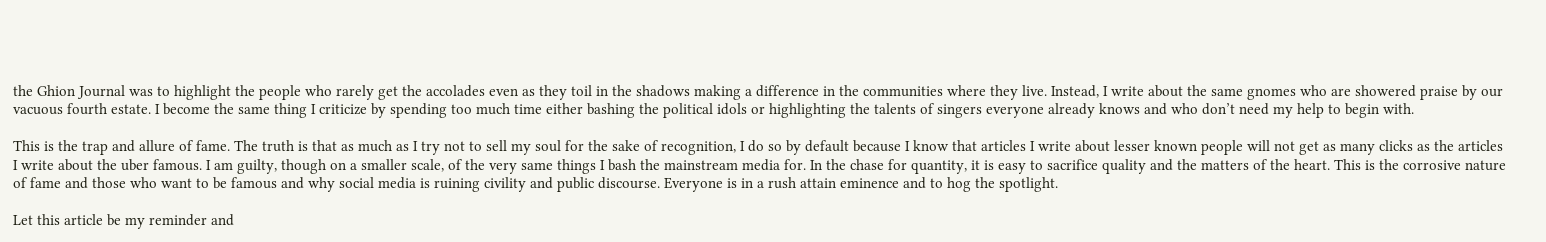the Ghion Journal was to highlight the people who rarely get the accolades even as they toil in the shadows making a difference in the communities where they live. Instead, I write about the same gnomes who are showered praise by our vacuous fourth estate. I become the same thing I criticize by spending too much time either bashing the political idols or highlighting the talents of singers everyone already knows and who don’t need my help to begin with.

This is the trap and allure of fame. The truth is that as much as I try not to sell my soul for the sake of recognition, I do so by default because I know that articles I write about lesser known people will not get as many clicks as the articles I write about the uber famous. I am guilty, though on a smaller scale, of the very same things I bash the mainstream media for. In the chase for quantity, it is easy to sacrifice quality and the matters of the heart. This is the corrosive nature of fame and those who want to be famous and why social media is ruining civility and public discourse. Everyone is in a rush attain eminence and to hog the spotlight.

Let this article be my reminder and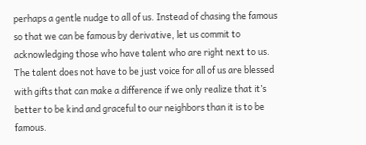perhaps a gentle nudge to all of us. Instead of chasing the famous so that we can be famous by derivative, let us commit to acknowledging those who have talent who are right next to us. The talent does not have to be just voice for all of us are blessed with gifts that can make a difference if we only realize that it’s better to be kind and graceful to our neighbors than it is to be famous.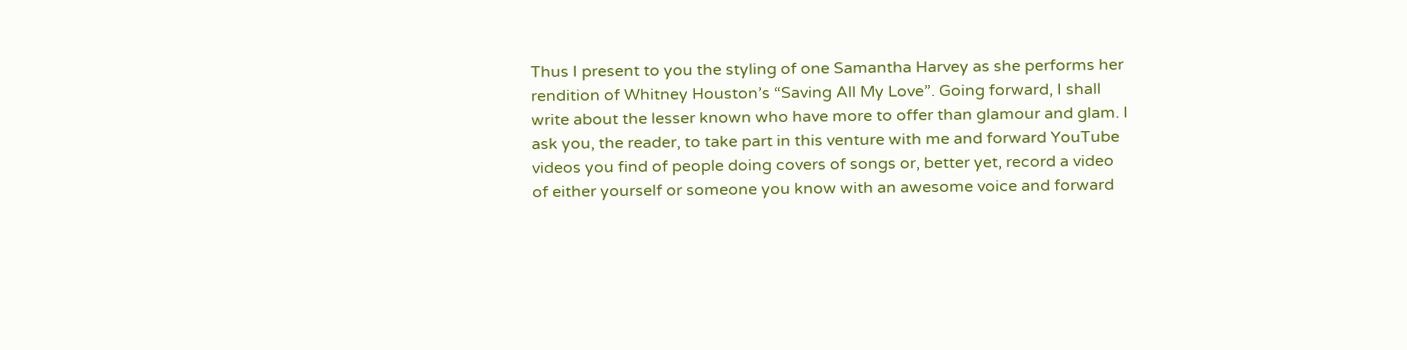Thus I present to you the styling of one Samantha Harvey as she performs her rendition of Whitney Houston’s “Saving All My Love”. Going forward, I shall write about the lesser known who have more to offer than glamour and glam. I ask you, the reader, to take part in this venture with me and forward YouTube videos you find of people doing covers of songs or, better yet, record a video of either yourself or someone you know with an awesome voice and forward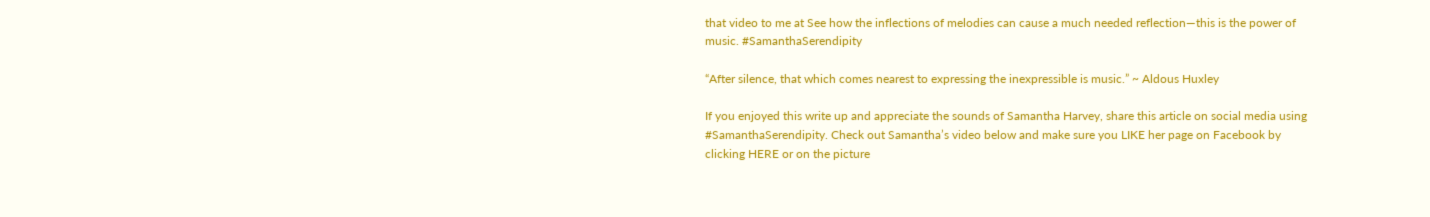that video to me at See how the inflections of melodies can cause a much needed reflection—this is the power of music. #SamanthaSerendipity

“After silence, that which comes nearest to expressing the inexpressible is music.” ~ Aldous Huxley

If you enjoyed this write up and appreciate the sounds of Samantha Harvey, share this article on social media using #SamanthaSerendipity. Check out Samantha’s video below and make sure you LIKE her page on Facebook by clicking HERE or on the picture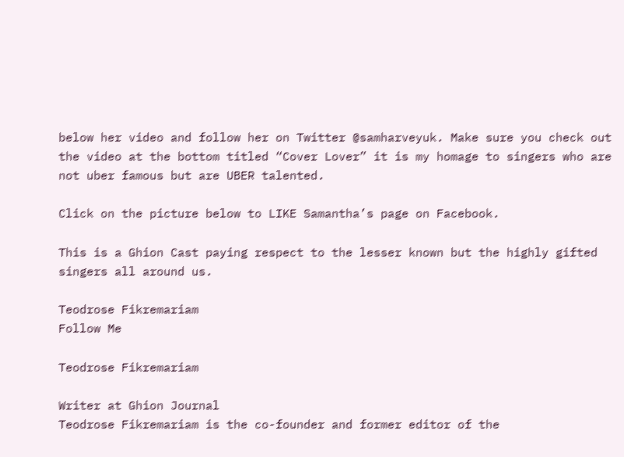below her video and follow her on Twitter @samharveyuk. Make sure you check out the video at the bottom titled “Cover Lover” it is my homage to singers who are not uber famous but are UBER talented.

Click on the picture below to LIKE Samantha’s page on Facebook.

This is a Ghion Cast paying respect to the lesser known but the highly gifted singers all around us.

Teodrose Fikremariam
Follow Me

Teodrose Fikremariam

Writer at Ghion Journal
Teodrose Fikremariam is the co-founder and former editor of the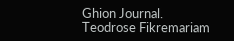Ghion Journal.
Teodrose Fikremariam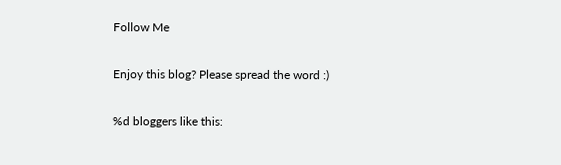Follow Me

Enjoy this blog? Please spread the word :)

%d bloggers like this: